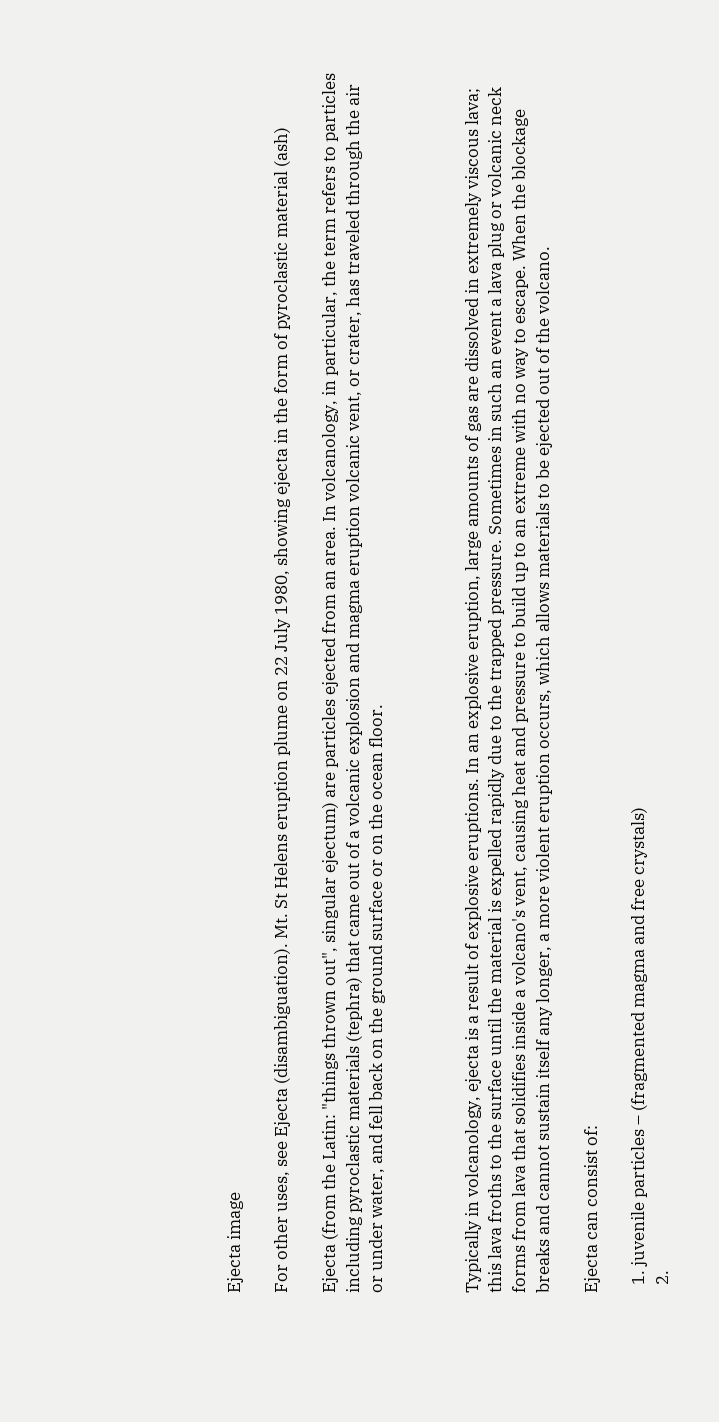Ejecta image

For other uses, see Ejecta (disambiguation). Mt. St Helens eruption plume on 22 July 1980, showing ejecta in the form of pyroclastic material (ash)

Ejecta (from the Latin: "things thrown out", singular ejectum) are particles ejected from an area. In volcanology, in particular, the term refers to particles including pyroclastic materials (tephra) that came out of a volcanic explosion and magma eruption volcanic vent, or crater, has traveled through the air or under water, and fell back on the ground surface or on the ocean floor.



Typically in volcanology, ejecta is a result of explosive eruptions. In an explosive eruption, large amounts of gas are dissolved in extremely viscous lava; this lava froths to the surface until the material is expelled rapidly due to the trapped pressure. Sometimes in such an event a lava plug or volcanic neck forms from lava that solidifies inside a volcano's vent, causing heat and pressure to build up to an extreme with no way to escape. When the blockage breaks and cannot sustain itself any longer, a more violent eruption occurs, which allows materials to be ejected out of the volcano.

Ejecta can consist of:

  1. juvenile particles – (fragmented magma and free crystals)
  2.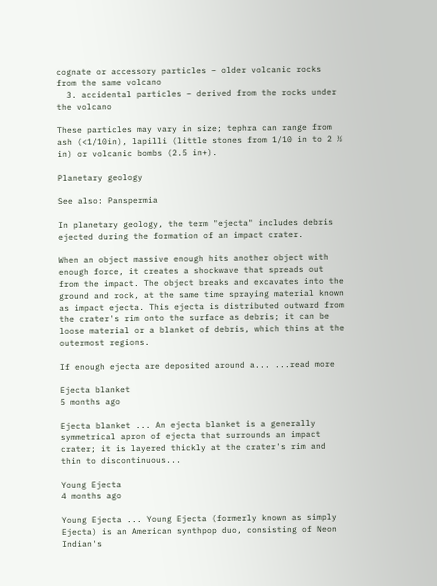cognate or accessory particles – older volcanic rocks from the same volcano
  3. accidental particles – derived from the rocks under the volcano

These particles may vary in size; tephra can range from ash (<1/10in), lapilli (little stones from 1/10 in to 2 ½ in) or volcanic bombs (2.5 in+).

Planetary geology

See also: Panspermia

In planetary geology, the term "ejecta" includes debris ejected during the formation of an impact crater.

When an object massive enough hits another object with enough force, it creates a shockwave that spreads out from the impact. The object breaks and excavates into the ground and rock, at the same time spraying material known as impact ejecta. This ejecta is distributed outward from the crater's rim onto the surface as debris; it can be loose material or a blanket of debris, which thins at the outermost regions.

If enough ejecta are deposited around a... ...read more

Ejecta blanket
5 months ago

Ejecta blanket ... An ejecta blanket is a generally symmetrical apron of ejecta that surrounds an impact crater; it is layered thickly at the crater's rim and thin to discontinuous...

Young Ejecta
4 months ago

Young Ejecta ... Young Ejecta (formerly known as simply Ejecta) is an American synthpop duo, consisting of Neon Indian's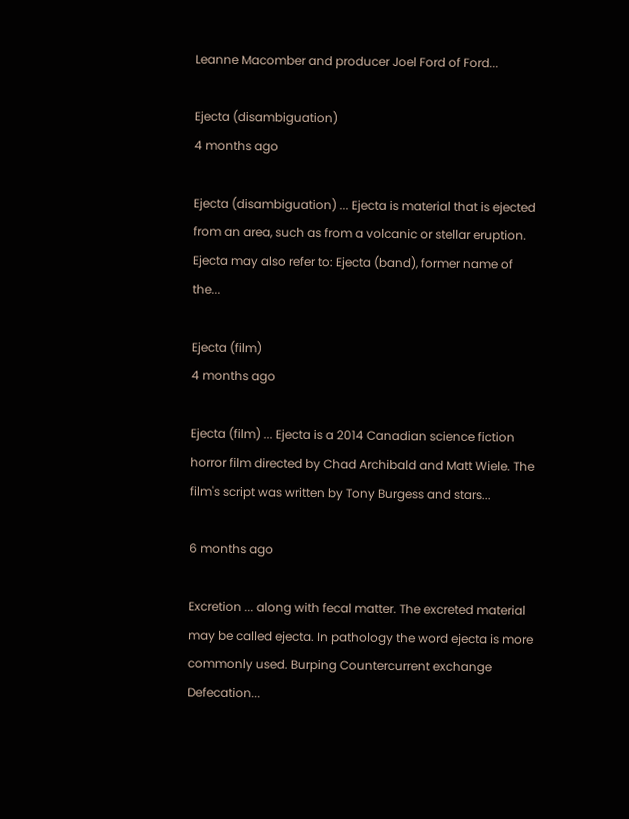Leanne Macomber and producer Joel Ford of Ford...

Ejecta (disambiguation)
4 months ago

Ejecta (disambiguation) ... Ejecta is material that is ejected from an area, such as from a volcanic or stellar eruption. Ejecta may also refer to: Ejecta (band), former name of the...

Ejecta (film)
4 months ago

Ejecta (film) ... Ejecta is a 2014 Canadian science fiction horror film directed by Chad Archibald and Matt Wiele. The film's script was written by Tony Burgess and stars...

6 months ago

Excretion ... along with fecal matter. The excreted material may be called ejecta. In pathology the word ejecta is more commonly used. Burping Countercurrent exchange Defecation...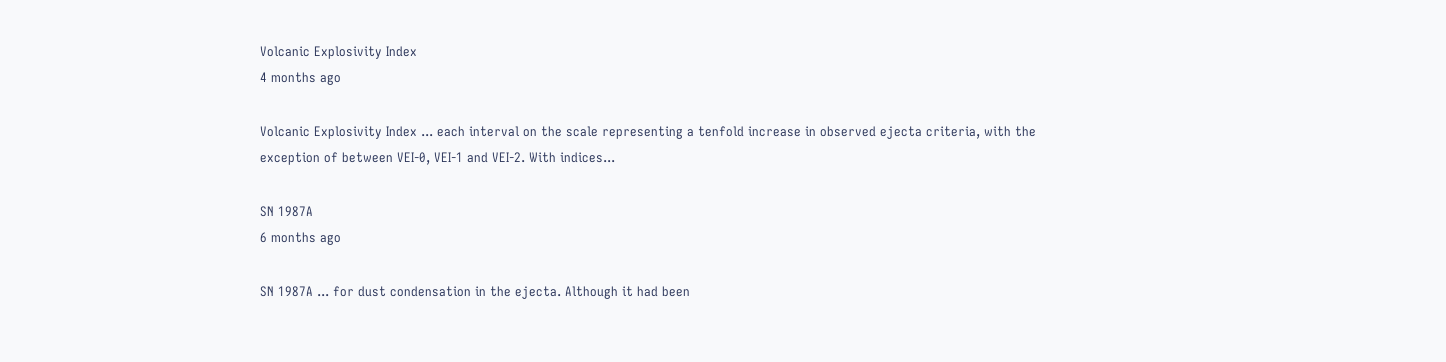Volcanic Explosivity Index
4 months ago

Volcanic Explosivity Index ... each interval on the scale representing a tenfold increase in observed ejecta criteria, with the exception of between VEI-0, VEI-1 and VEI-2. With indices...

SN 1987A
6 months ago

SN 1987A ... for dust condensation in the ejecta. Although it had been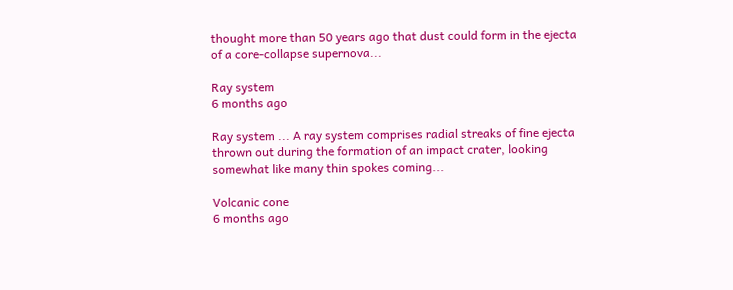thought more than 50 years ago that dust could form in the ejecta of a core-collapse supernova...

Ray system
6 months ago

Ray system ... A ray system comprises radial streaks of fine ejecta thrown out during the formation of an impact crater, looking somewhat like many thin spokes coming...

Volcanic cone
6 months ago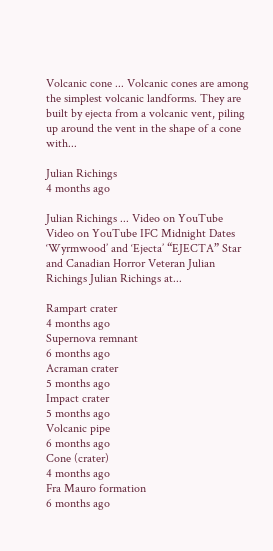Volcanic cone ... Volcanic cones are among the simplest volcanic landforms. They are built by ejecta from a volcanic vent, piling up around the vent in the shape of a cone with...

Julian Richings
4 months ago

Julian Richings ... Video on YouTube Video on YouTube IFC Midnight Dates ‘Wyrmwood’ and ‘Ejecta’ “EJECTA” Star and Canadian Horror Veteran Julian Richings Julian Richings at...

Rampart crater
4 months ago
Supernova remnant
6 months ago
Acraman crater
5 months ago
Impact crater
5 months ago
Volcanic pipe
6 months ago
Cone (crater)
4 months ago
Fra Mauro formation
6 months ago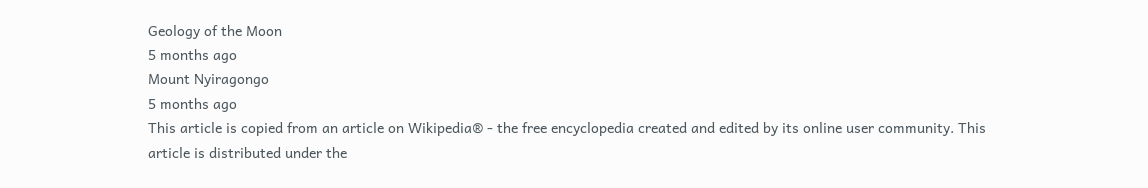Geology of the Moon
5 months ago
Mount Nyiragongo
5 months ago
This article is copied from an article on Wikipedia® - the free encyclopedia created and edited by its online user community. This article is distributed under the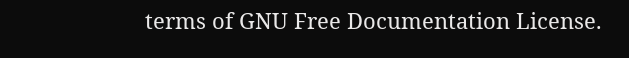terms of GNU Free Documentation License.